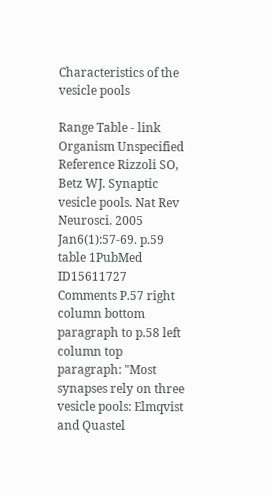Characteristics of the vesicle pools

Range Table - link
Organism Unspecified
Reference Rizzoli SO, Betz WJ. Synaptic vesicle pools. Nat Rev Neurosci. 2005 Jan6(1):57-69. p.59 table 1PubMed ID15611727
Comments P.57 right column bottom paragraph to p.58 left column top paragraph: "Most synapses rely on three vesicle pools: Elmqvist and Quastel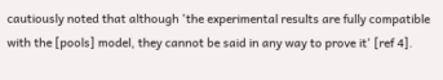cautiously noted that although 'the experimental results are fully compatible with the [pools] model, they cannot be said in any way to prove it' [ref 4].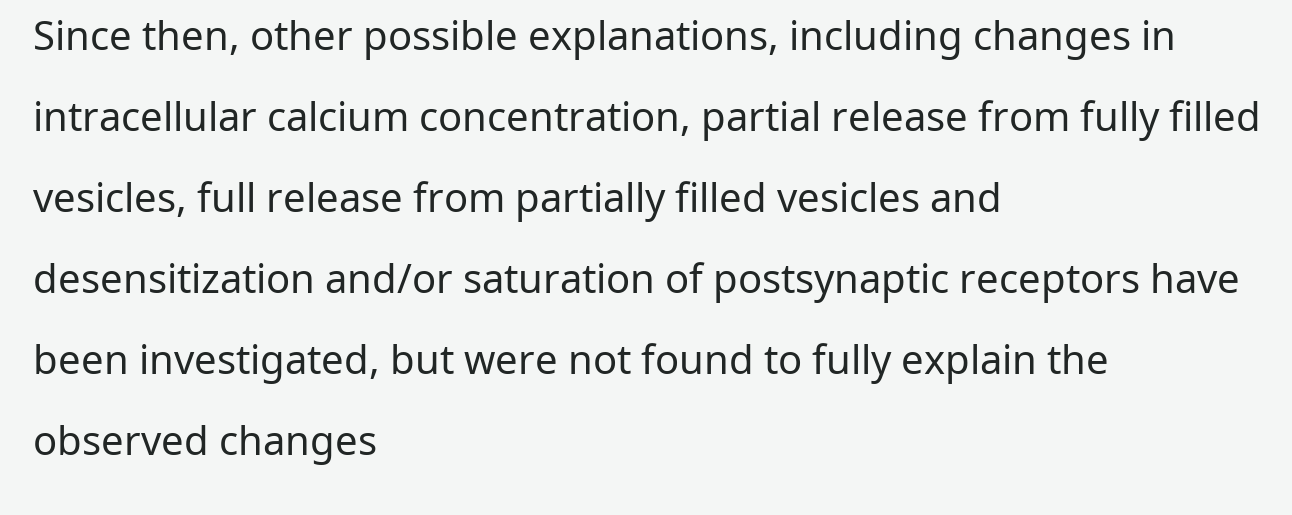Since then, other possible explanations, including changes in intracellular calcium concentration, partial release from fully filled vesicles, full release from partially filled vesicles and desensitization and/or saturation of postsynaptic receptors have been investigated, but were not found to fully explain the observed changes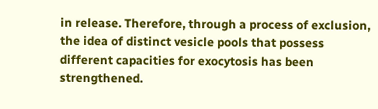in release. Therefore, through a process of exclusion, the idea of distinct vesicle pools that possess different capacities for exocytosis has been strengthened.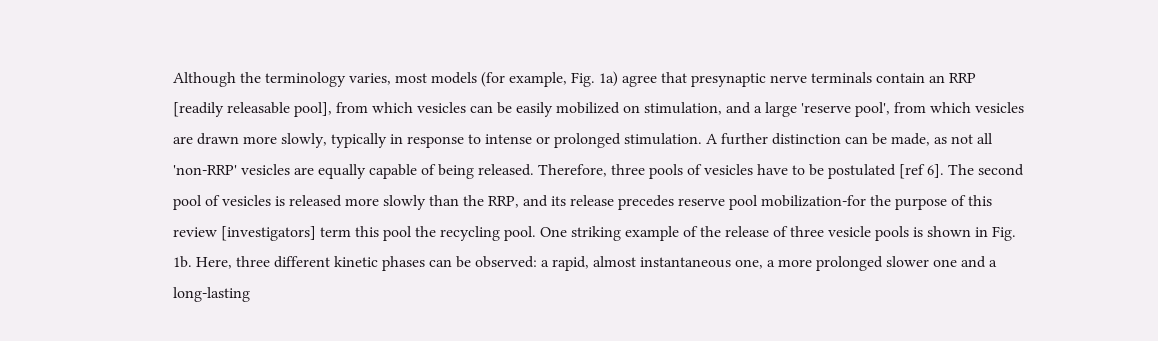Although the terminology varies, most models (for example, Fig. 1a) agree that presynaptic nerve terminals contain an RRP [readily releasable pool], from which vesicles can be easily mobilized on stimulation, and a large 'reserve pool', from which vesicles are drawn more slowly, typically in response to intense or prolonged stimulation. A further distinction can be made, as not all 'non-RRP' vesicles are equally capable of being released. Therefore, three pools of vesicles have to be postulated [ref 6]. The second pool of vesicles is released more slowly than the RRP, and its release precedes reserve pool mobilization-for the purpose of this review [investigators] term this pool the recycling pool. One striking example of the release of three vesicle pools is shown in Fig. 1b. Here, three different kinetic phases can be observed: a rapid, almost instantaneous one, a more prolonged slower one and a long-lasting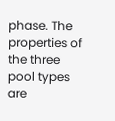phase. The properties of the three pool types are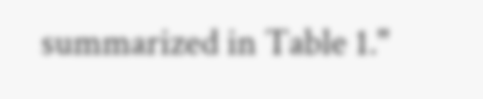summarized in Table 1."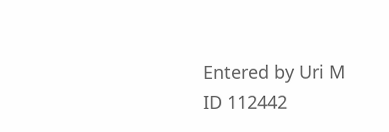Entered by Uri M
ID 112442